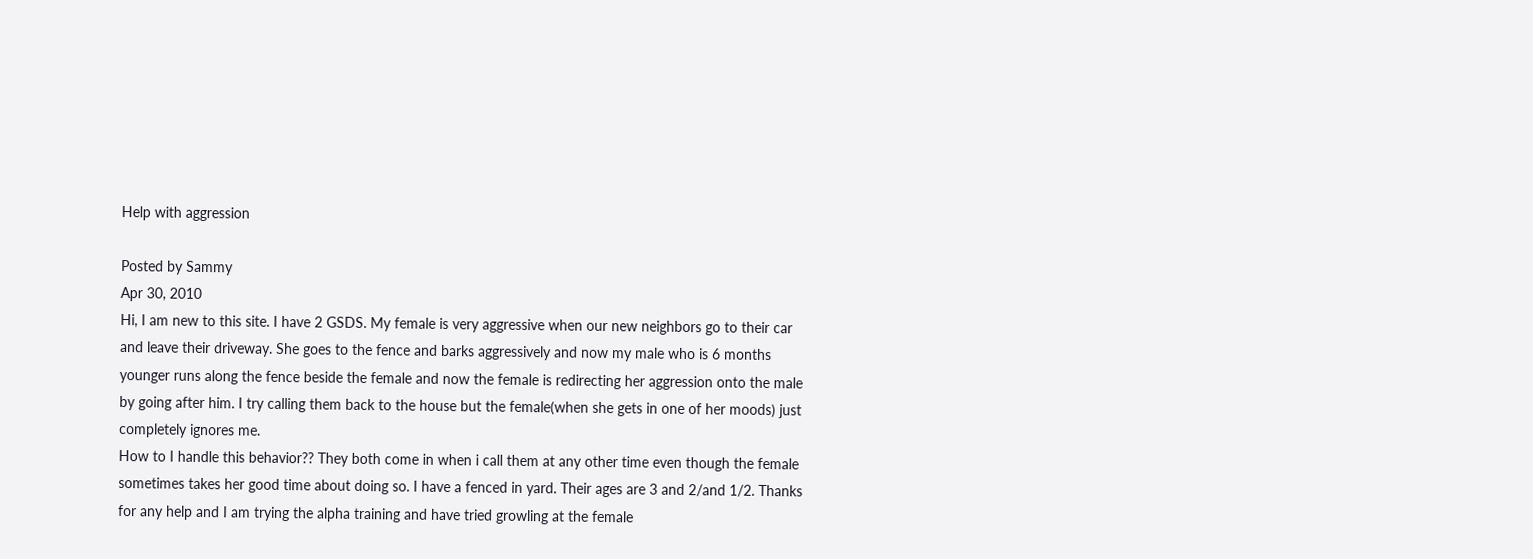Help with aggression

Posted by Sammy
Apr 30, 2010
Hi, I am new to this site. I have 2 GSDS. My female is very aggressive when our new neighbors go to their car and leave their driveway. She goes to the fence and barks aggressively and now my male who is 6 months younger runs along the fence beside the female and now the female is redirecting her aggression onto the male by going after him. I try calling them back to the house but the female(when she gets in one of her moods) just completely ignores me.
How to I handle this behavior?? They both come in when i call them at any other time even though the female sometimes takes her good time about doing so. I have a fenced in yard. Their ages are 3 and 2/and 1/2. Thanks for any help and I am trying the alpha training and have tried growling at the female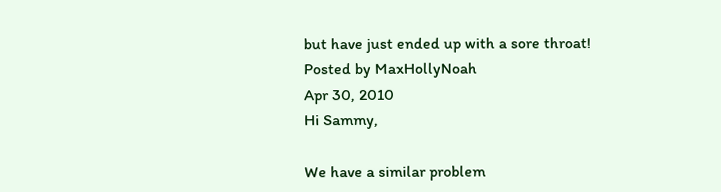but have just ended up with a sore throat!
Posted by MaxHollyNoah
Apr 30, 2010
Hi Sammy,

We have a similar problem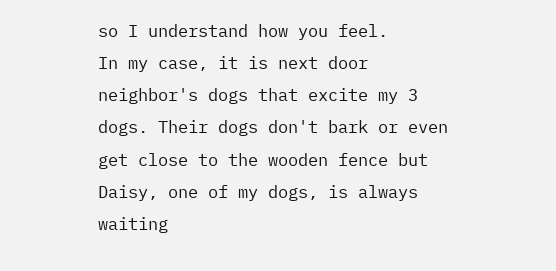so I understand how you feel.
In my case, it is next door neighbor's dogs that excite my 3 dogs. Their dogs don't bark or even get close to the wooden fence but Daisy, one of my dogs, is always waiting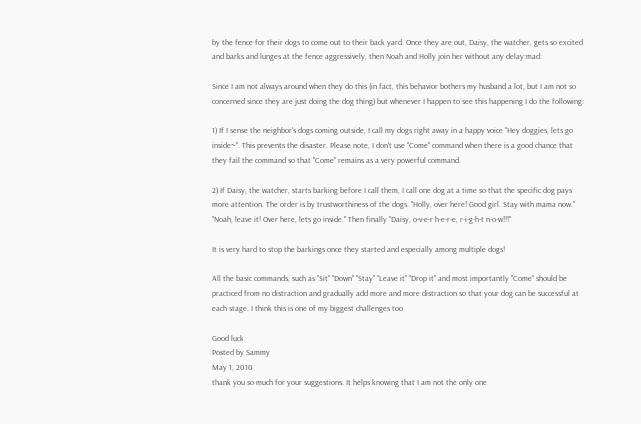by the fence for their dogs to come out to their back yard. Once they are out, Daisy, the watcher, gets so excited and barks and lunges at the fence aggressively, then Noah and Holly join her without any delay:mad:

Since I am not always around when they do this (in fact, this behavior bothers my husband a lot, but I am not so concerned since they are just doing the dog thing) but whenever I happen to see this happening I do the following:

1) If I sense the neighbor's dogs coming outside, I call my dogs right away in a happy voice "Hey doggies, lets go inside~". This prevents the disaster. Please note, I don't use "Come" command when there is a good chance that they fail the command so that "Come" remains as a very powerful command.

2) If Daisy, the watcher, starts barking before I call them, I call one dog at a time so that the specific dog pays more attention. The order is by trustworthiness of the dogs. "Holly, over here! Good girl. Stay with mama now." "Noah, leave it! Over here, lets go inside." Then finally "Daisy, o-v-e-r h-e-r-e, r-i-g-h-t n-o-w!!!"

It is very hard to stop the barkings once they started and especially among multiple dogs!

All the basic commands, such as "Sit" "Down" "Stay" "Leave it" "Drop it" and most importantly "Come" should be practiced from no distraction and gradually add more and more distraction so that your dog can be successful at each stage. I think this is one of my biggest challenges too

Good luck
Posted by Sammy
May 1, 2010
thank you so much for your suggestions. It helps knowing that I am not the only one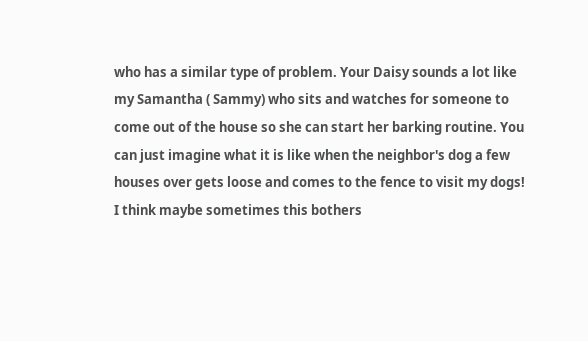who has a similar type of problem. Your Daisy sounds a lot like my Samantha ( Sammy) who sits and watches for someone to come out of the house so she can start her barking routine. You can just imagine what it is like when the neighbor's dog a few houses over gets loose and comes to the fence to visit my dogs!
I think maybe sometimes this bothers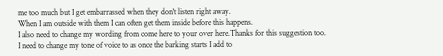me too much but I get embarrassed when they don't listen right away.
When I am outside with them I can often get them inside before this happens.
I also need to change my wording from come here to your over here.Thanks for this suggestion too.
I need to change my tone of voice to as once the barking starts I add to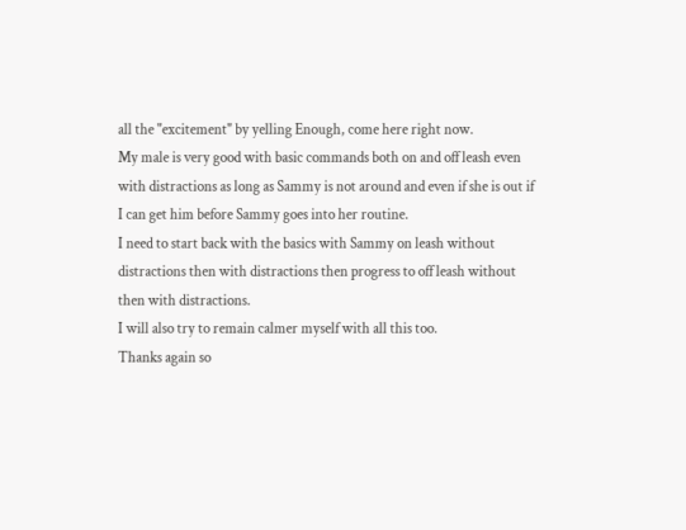all the "excitement" by yelling Enough, come here right now.
My male is very good with basic commands both on and off leash even with distractions as long as Sammy is not around and even if she is out if I can get him before Sammy goes into her routine.
I need to start back with the basics with Sammy on leash without distractions then with distractions then progress to off leash without then with distractions.
I will also try to remain calmer myself with all this too.
Thanks again so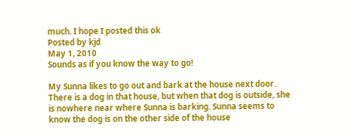much. I hope I posted this ok
Posted by kjd
May 1, 2010
Sounds as if you know the way to go!

My Sunna likes to go out and bark at the house next door. There is a dog in that house, but when that dog is outside, she is nowhere near where Sunna is barking. Sunna seems to know the dog is on the other side of the house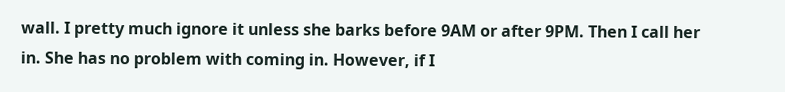wall. I pretty much ignore it unless she barks before 9AM or after 9PM. Then I call her in. She has no problem with coming in. However, if I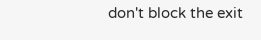don't block the exit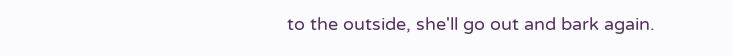to the outside, she'll go out and bark again.